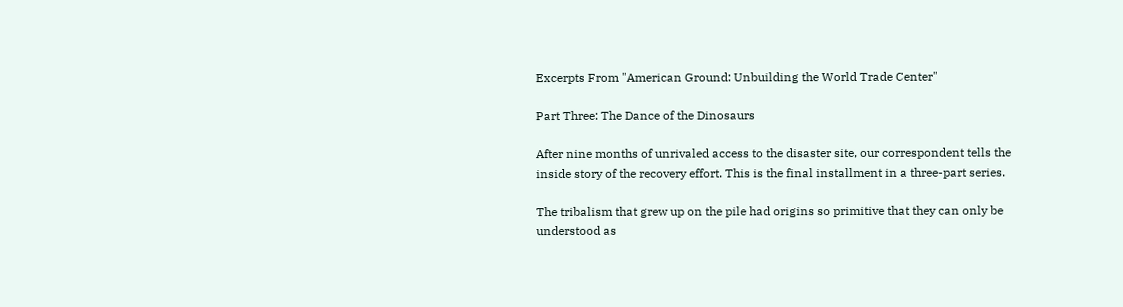Excerpts From "American Ground: Unbuilding the World Trade Center"

Part Three: The Dance of the Dinosaurs

After nine months of unrivaled access to the disaster site, our correspondent tells the inside story of the recovery effort. This is the final installment in a three-part series.

The tribalism that grew up on the pile had origins so primitive that they can only be understood as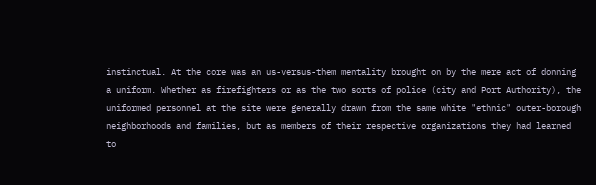instinctual. At the core was an us-versus-them mentality brought on by the mere act of donning a uniform. Whether as firefighters or as the two sorts of police (city and Port Authority), the uniformed personnel at the site were generally drawn from the same white "ethnic" outer-borough neighborhoods and families, but as members of their respective organizations they had learned to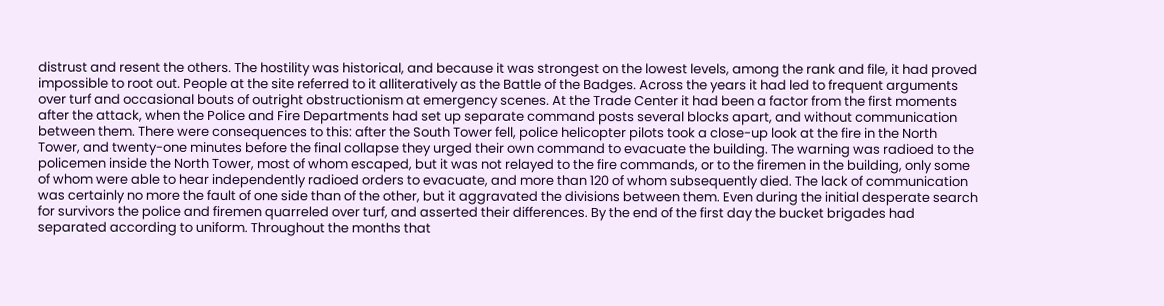distrust and resent the others. The hostility was historical, and because it was strongest on the lowest levels, among the rank and file, it had proved impossible to root out. People at the site referred to it alliteratively as the Battle of the Badges. Across the years it had led to frequent arguments over turf and occasional bouts of outright obstructionism at emergency scenes. At the Trade Center it had been a factor from the first moments after the attack, when the Police and Fire Departments had set up separate command posts several blocks apart, and without communication between them. There were consequences to this: after the South Tower fell, police helicopter pilots took a close-up look at the fire in the North Tower, and twenty-one minutes before the final collapse they urged their own command to evacuate the building. The warning was radioed to the policemen inside the North Tower, most of whom escaped, but it was not relayed to the fire commands, or to the firemen in the building, only some of whom were able to hear independently radioed orders to evacuate, and more than 120 of whom subsequently died. The lack of communication was certainly no more the fault of one side than of the other, but it aggravated the divisions between them. Even during the initial desperate search for survivors the police and firemen quarreled over turf, and asserted their differences. By the end of the first day the bucket brigades had separated according to uniform. Throughout the months that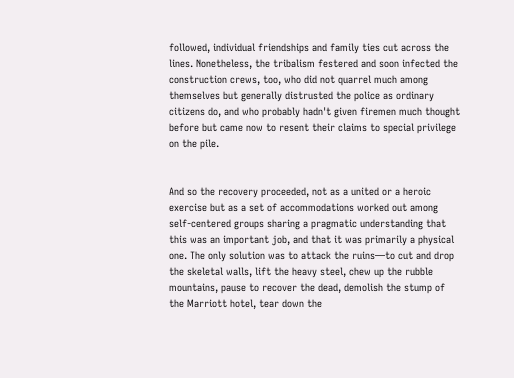followed, individual friendships and family ties cut across the lines. Nonetheless, the tribalism festered and soon infected the construction crews, too, who did not quarrel much among themselves but generally distrusted the police as ordinary citizens do, and who probably hadn't given firemen much thought before but came now to resent their claims to special privilege on the pile.


And so the recovery proceeded, not as a united or a heroic exercise but as a set of accommodations worked out among self-centered groups sharing a pragmatic understanding that this was an important job, and that it was primarily a physical one. The only solution was to attack the ruins—to cut and drop the skeletal walls, lift the heavy steel, chew up the rubble mountains, pause to recover the dead, demolish the stump of the Marriott hotel, tear down the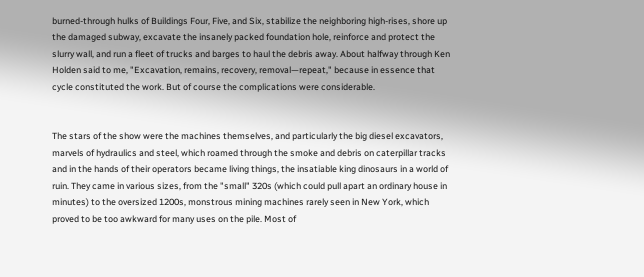burned-through hulks of Buildings Four, Five, and Six, stabilize the neighboring high-rises, shore up the damaged subway, excavate the insanely packed foundation hole, reinforce and protect the slurry wall, and run a fleet of trucks and barges to haul the debris away. About halfway through Ken Holden said to me, "Excavation, remains, recovery, removal—repeat," because in essence that cycle constituted the work. But of course the complications were considerable.


The stars of the show were the machines themselves, and particularly the big diesel excavators, marvels of hydraulics and steel, which roamed through the smoke and debris on caterpillar tracks and in the hands of their operators became living things, the insatiable king dinosaurs in a world of ruin. They came in various sizes, from the "small" 320s (which could pull apart an ordinary house in minutes) to the oversized 1200s, monstrous mining machines rarely seen in New York, which proved to be too awkward for many uses on the pile. Most of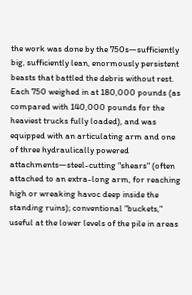the work was done by the 750s—sufficiently big, sufficiently lean, enormously persistent beasts that battled the debris without rest. Each 750 weighed in at 180,000 pounds (as compared with 140,000 pounds for the heaviest trucks fully loaded), and was equipped with an articulating arm and one of three hydraulically powered attachments—steel-cutting "shears" (often attached to an extra-long arm, for reaching high or wreaking havoc deep inside the standing ruins); conventional "buckets," useful at the lower levels of the pile in areas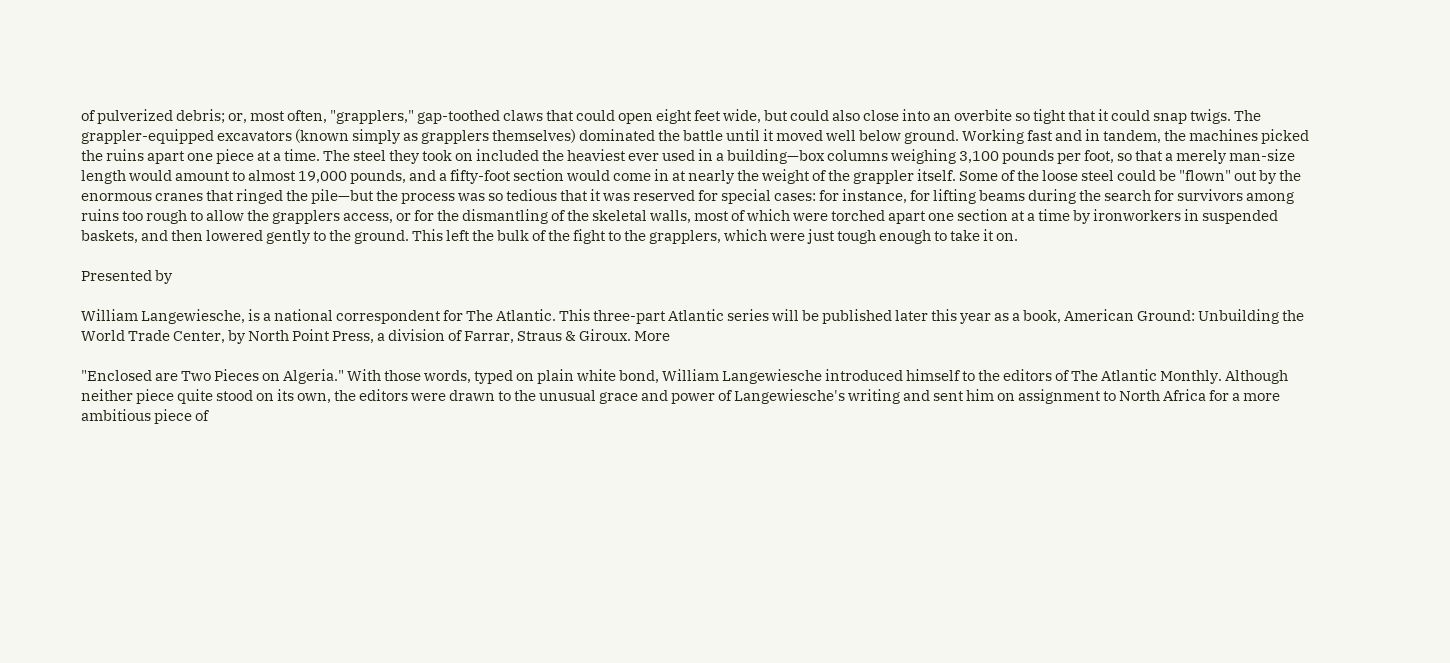of pulverized debris; or, most often, "grapplers," gap-toothed claws that could open eight feet wide, but could also close into an overbite so tight that it could snap twigs. The grappler-equipped excavators (known simply as grapplers themselves) dominated the battle until it moved well below ground. Working fast and in tandem, the machines picked the ruins apart one piece at a time. The steel they took on included the heaviest ever used in a building—box columns weighing 3,100 pounds per foot, so that a merely man-size length would amount to almost 19,000 pounds, and a fifty-foot section would come in at nearly the weight of the grappler itself. Some of the loose steel could be "flown" out by the enormous cranes that ringed the pile—but the process was so tedious that it was reserved for special cases: for instance, for lifting beams during the search for survivors among ruins too rough to allow the grapplers access, or for the dismantling of the skeletal walls, most of which were torched apart one section at a time by ironworkers in suspended baskets, and then lowered gently to the ground. This left the bulk of the fight to the grapplers, which were just tough enough to take it on.

Presented by

William Langewiesche, is a national correspondent for The Atlantic. This three-part Atlantic series will be published later this year as a book, American Ground: Unbuilding the World Trade Center, by North Point Press, a division of Farrar, Straus & Giroux. More

"Enclosed are Two Pieces on Algeria." With those words, typed on plain white bond, William Langewiesche introduced himself to the editors of The Atlantic Monthly. Although neither piece quite stood on its own, the editors were drawn to the unusual grace and power of Langewiesche's writing and sent him on assignment to North Africa for a more ambitious piece of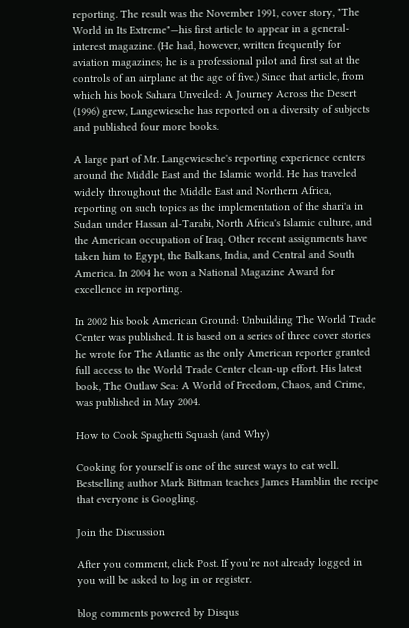reporting. The result was the November 1991, cover story, "The World in Its Extreme"—his first article to appear in a general-interest magazine. (He had, however, written frequently for aviation magazines; he is a professional pilot and first sat at the controls of an airplane at the age of five.) Since that article, from which his book Sahara Unveiled: A Journey Across the Desert (1996) grew, Langewiesche has reported on a diversity of subjects and published four more books.

A large part of Mr. Langewiesche's reporting experience centers around the Middle East and the Islamic world. He has traveled widely throughout the Middle East and Northern Africa, reporting on such topics as the implementation of the shari'a in Sudan under Hassan al-Tarabi, North Africa's Islamic culture, and the American occupation of Iraq. Other recent assignments have taken him to Egypt, the Balkans, India, and Central and South America. In 2004 he won a National Magazine Award for excellence in reporting.

In 2002 his book American Ground: Unbuilding The World Trade Center was published. It is based on a series of three cover stories he wrote for The Atlantic as the only American reporter granted full access to the World Trade Center clean-up effort. His latest book, The Outlaw Sea: A World of Freedom, Chaos, and Crime, was published in May 2004.

How to Cook Spaghetti Squash (and Why)

Cooking for yourself is one of the surest ways to eat well. Bestselling author Mark Bittman teaches James Hamblin the recipe that everyone is Googling.

Join the Discussion

After you comment, click Post. If you’re not already logged in you will be asked to log in or register.

blog comments powered by Disqus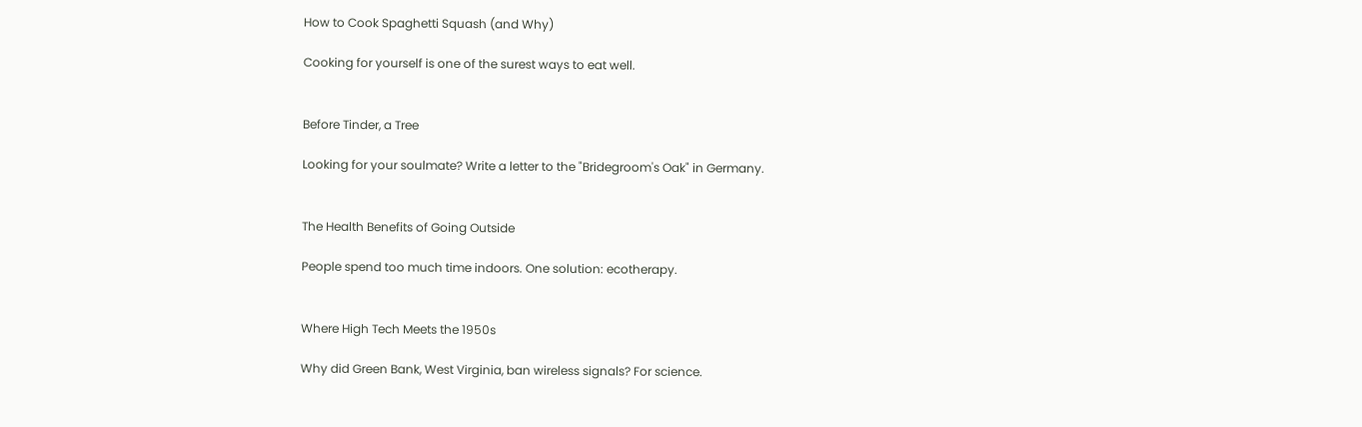How to Cook Spaghetti Squash (and Why)

Cooking for yourself is one of the surest ways to eat well.


Before Tinder, a Tree

Looking for your soulmate? Write a letter to the "Bridegroom's Oak" in Germany.


The Health Benefits of Going Outside

People spend too much time indoors. One solution: ecotherapy.


Where High Tech Meets the 1950s

Why did Green Bank, West Virginia, ban wireless signals? For science.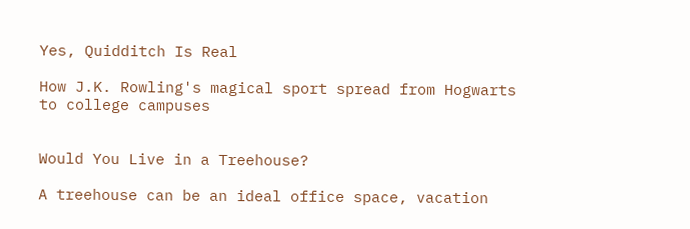Yes, Quidditch Is Real

How J.K. Rowling's magical sport spread from Hogwarts to college campuses


Would You Live in a Treehouse?

A treehouse can be an ideal office space, vacation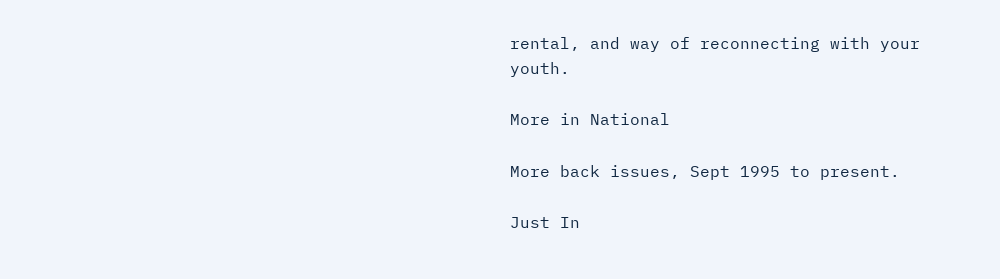rental, and way of reconnecting with your youth.

More in National

More back issues, Sept 1995 to present.

Just In